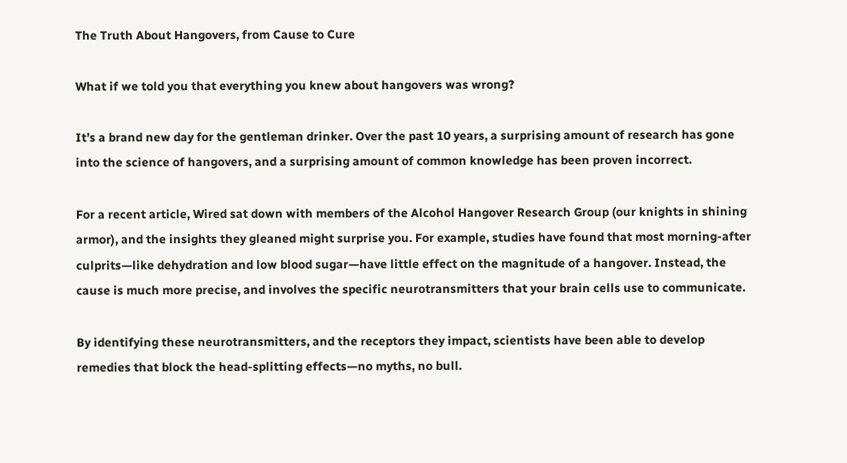The Truth About Hangovers, from Cause to Cure

What if we told you that everything you knew about hangovers was wrong?

It’s a brand new day for the gentleman drinker. Over the past 10 years, a surprising amount of research has gone into the science of hangovers, and a surprising amount of common knowledge has been proven incorrect.

For a recent article, Wired sat down with members of the Alcohol Hangover Research Group (our knights in shining armor), and the insights they gleaned might surprise you. For example, studies have found that most morning-after culprits—like dehydration and low blood sugar—have little effect on the magnitude of a hangover. Instead, the cause is much more precise, and involves the specific neurotransmitters that your brain cells use to communicate.

By identifying these neurotransmitters, and the receptors they impact, scientists have been able to develop remedies that block the head-splitting effects—no myths, no bull.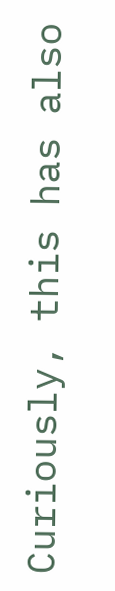Curiously, this has also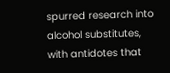spurred research into alcohol substitutes, with antidotes that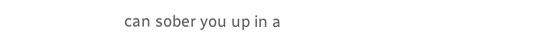can sober you up in a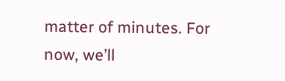matter of minutes. For now, we’ll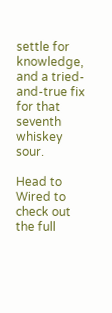settle for knowledge, and a tried-and-true fix for that seventh whiskey sour.

Head to Wired to check out the full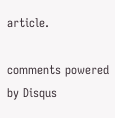article.

comments powered by Disqus